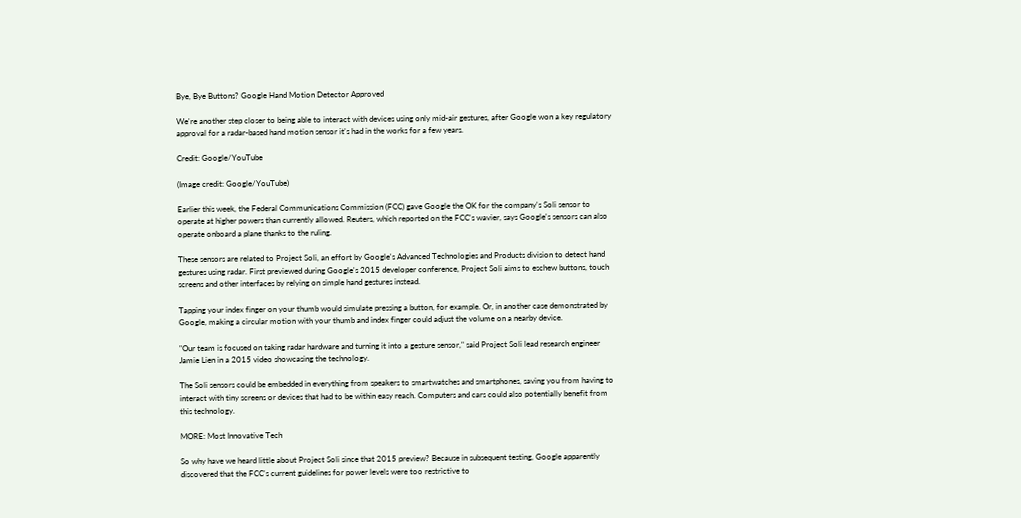Bye, Bye Buttons? Google Hand Motion Detector Approved

We're another step closer to being able to interact with devices using only mid-air gestures, after Google won a key regulatory approval for a radar-based hand motion sensor it's had in the works for a few years.

Credit: Google/YouTube

(Image credit: Google/YouTube)

Earlier this week, the Federal Communications Commission (FCC) gave Google the OK for the company's Soli sensor to operate at higher powers than currently allowed. Reuters, which reported on the FCC's wavier, says Google's sensors can also operate onboard a plane thanks to the ruling.

These sensors are related to Project Soli, an effort by Google's Advanced Technologies and Products division to detect hand gestures using radar. First previewed during Google's 2015 developer conference, Project Soli aims to eschew buttons, touch screens and other interfaces by relying on simple hand gestures instead.

Tapping your index finger on your thumb would simulate pressing a button, for example. Or, in another case demonstrated by Google, making a circular motion with your thumb and index finger could adjust the volume on a nearby device.

"Our team is focused on taking radar hardware and turning it into a gesture sensor," said Project Soli lead research engineer Jamie Lien in a 2015 video showcasing the technology.

The Soli sensors could be embedded in everything from speakers to smartwatches and smartphones, saving you from having to interact with tiny screens or devices that had to be within easy reach. Computers and cars could also potentially benefit from this technology.

MORE: Most Innovative Tech

So why have we heard little about Project Soli since that 2015 preview? Because in subsequent testing, Google apparently discovered that the FCC's current guidelines for power levels were too restrictive to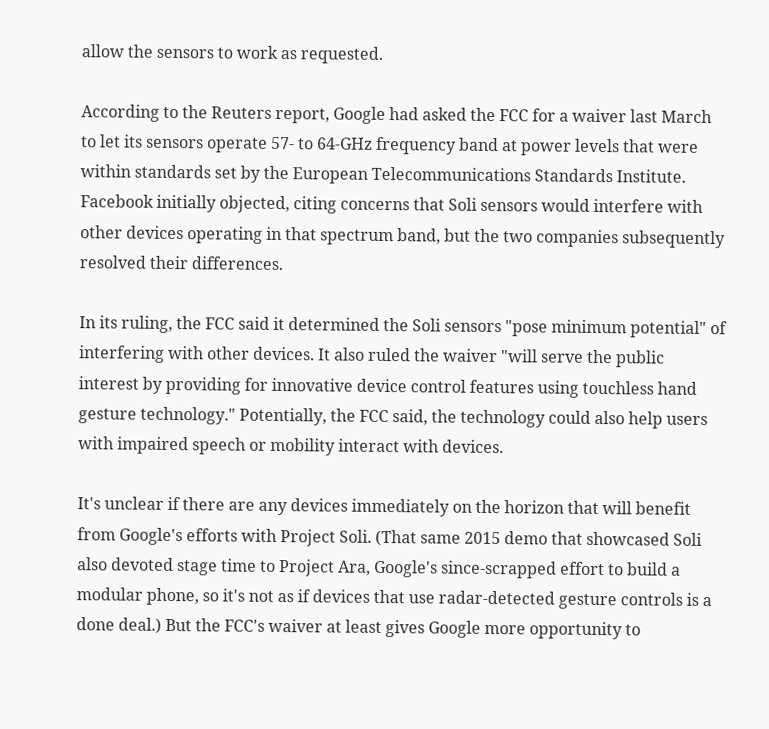allow the sensors to work as requested.

According to the Reuters report, Google had asked the FCC for a waiver last March to let its sensors operate 57- to 64-GHz frequency band at power levels that were within standards set by the European Telecommunications Standards Institute. Facebook initially objected, citing concerns that Soli sensors would interfere with other devices operating in that spectrum band, but the two companies subsequently resolved their differences.

In its ruling, the FCC said it determined the Soli sensors "pose minimum potential" of interfering with other devices. It also ruled the waiver "will serve the public interest by providing for innovative device control features using touchless hand gesture technology." Potentially, the FCC said, the technology could also help users with impaired speech or mobility interact with devices.

It's unclear if there are any devices immediately on the horizon that will benefit from Google's efforts with Project Soli. (That same 2015 demo that showcased Soli also devoted stage time to Project Ara, Google's since-scrapped effort to build a modular phone, so it's not as if devices that use radar-detected gesture controls is a done deal.) But the FCC's waiver at least gives Google more opportunity to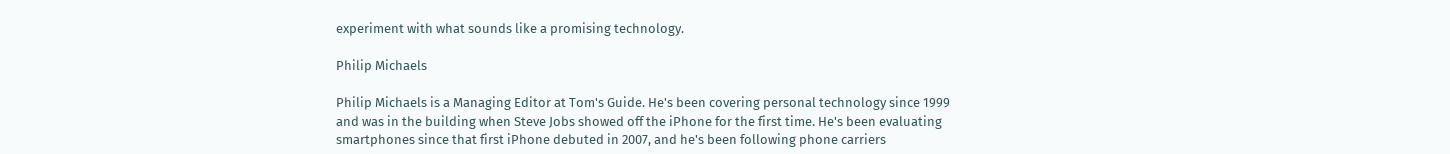experiment with what sounds like a promising technology.

Philip Michaels

Philip Michaels is a Managing Editor at Tom's Guide. He's been covering personal technology since 1999 and was in the building when Steve Jobs showed off the iPhone for the first time. He's been evaluating smartphones since that first iPhone debuted in 2007, and he's been following phone carriers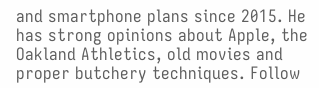and smartphone plans since 2015. He has strong opinions about Apple, the Oakland Athletics, old movies and proper butchery techniques. Follow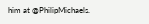him at @PhilipMichaels.